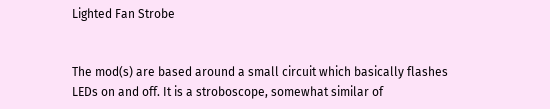Lighted Fan Strobe


The mod(s) are based around a small circuit which basically flashes LEDs on and off. It is a stroboscope, somewhat similar of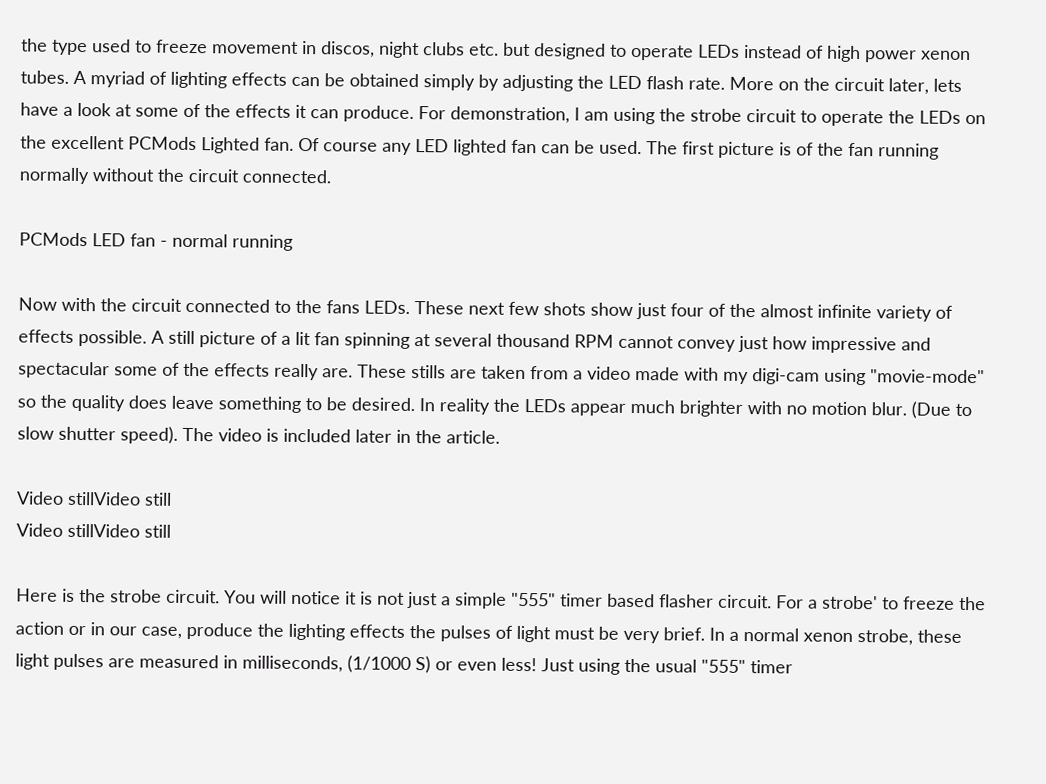the type used to freeze movement in discos, night clubs etc. but designed to operate LEDs instead of high power xenon tubes. A myriad of lighting effects can be obtained simply by adjusting the LED flash rate. More on the circuit later, lets have a look at some of the effects it can produce. For demonstration, I am using the strobe circuit to operate the LEDs on the excellent PCMods Lighted fan. Of course any LED lighted fan can be used. The first picture is of the fan running normally without the circuit connected.

PCMods LED fan - normal running

Now with the circuit connected to the fans LEDs. These next few shots show just four of the almost infinite variety of effects possible. A still picture of a lit fan spinning at several thousand RPM cannot convey just how impressive and spectacular some of the effects really are. These stills are taken from a video made with my digi-cam using "movie-mode" so the quality does leave something to be desired. In reality the LEDs appear much brighter with no motion blur. (Due to slow shutter speed). The video is included later in the article.

Video stillVideo still
Video stillVideo still

Here is the strobe circuit. You will notice it is not just a simple "555" timer based flasher circuit. For a strobe' to freeze the action or in our case, produce the lighting effects the pulses of light must be very brief. In a normal xenon strobe, these light pulses are measured in milliseconds, (1/1000 S) or even less! Just using the usual "555" timer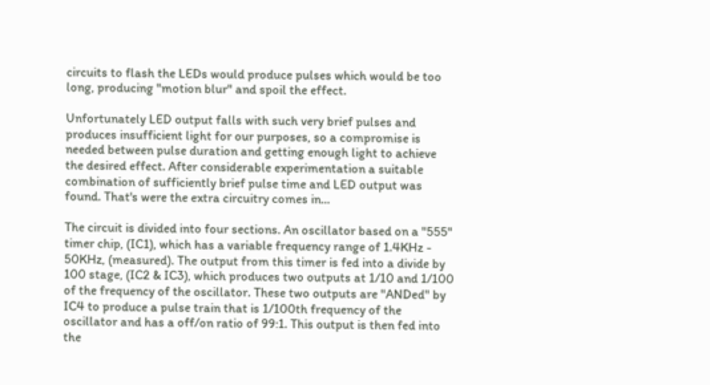circuits to flash the LEDs would produce pulses which would be too long, producing "motion blur" and spoil the effect.

Unfortunately LED output falls with such very brief pulses and produces insufficient light for our purposes, so a compromise is needed between pulse duration and getting enough light to achieve the desired effect. After considerable experimentation a suitable combination of sufficiently brief pulse time and LED output was found. That's were the extra circuitry comes in...

The circuit is divided into four sections. An oscillator based on a "555" timer chip, (IC1), which has a variable frequency range of 1.4KHz - 50KHz, (measured). The output from this timer is fed into a divide by 100 stage, (IC2 & IC3), which produces two outputs at 1/10 and 1/100 of the frequency of the oscillator. These two outputs are "ANDed" by IC4 to produce a pulse train that is 1/100th frequency of the oscillator and has a off/on ratio of 99:1. This output is then fed into the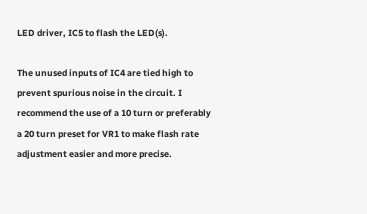LED driver, IC5 to flash the LED(s).

The unused inputs of IC4 are tied high to prevent spurious noise in the circuit. I recommend the use of a 10 turn or preferably a 20 turn preset for VR1 to make flash rate adjustment easier and more precise.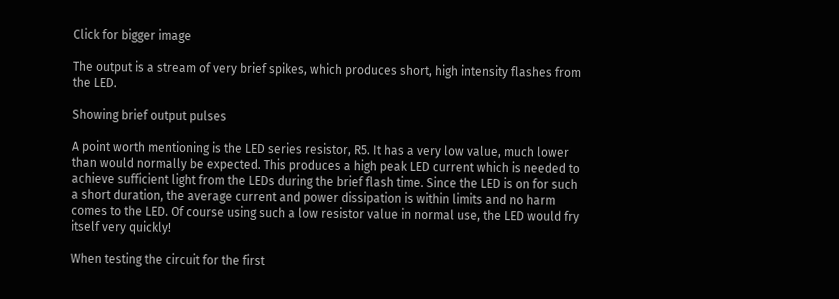Click for bigger image

The output is a stream of very brief spikes, which produces short, high intensity flashes from the LED.

Showing brief output pulses

A point worth mentioning is the LED series resistor, R5. It has a very low value, much lower than would normally be expected. This produces a high peak LED current which is needed to achieve sufficient light from the LEDs during the brief flash time. Since the LED is on for such a short duration, the average current and power dissipation is within limits and no harm comes to the LED. Of course using such a low resistor value in normal use, the LED would fry itself very quickly!

When testing the circuit for the first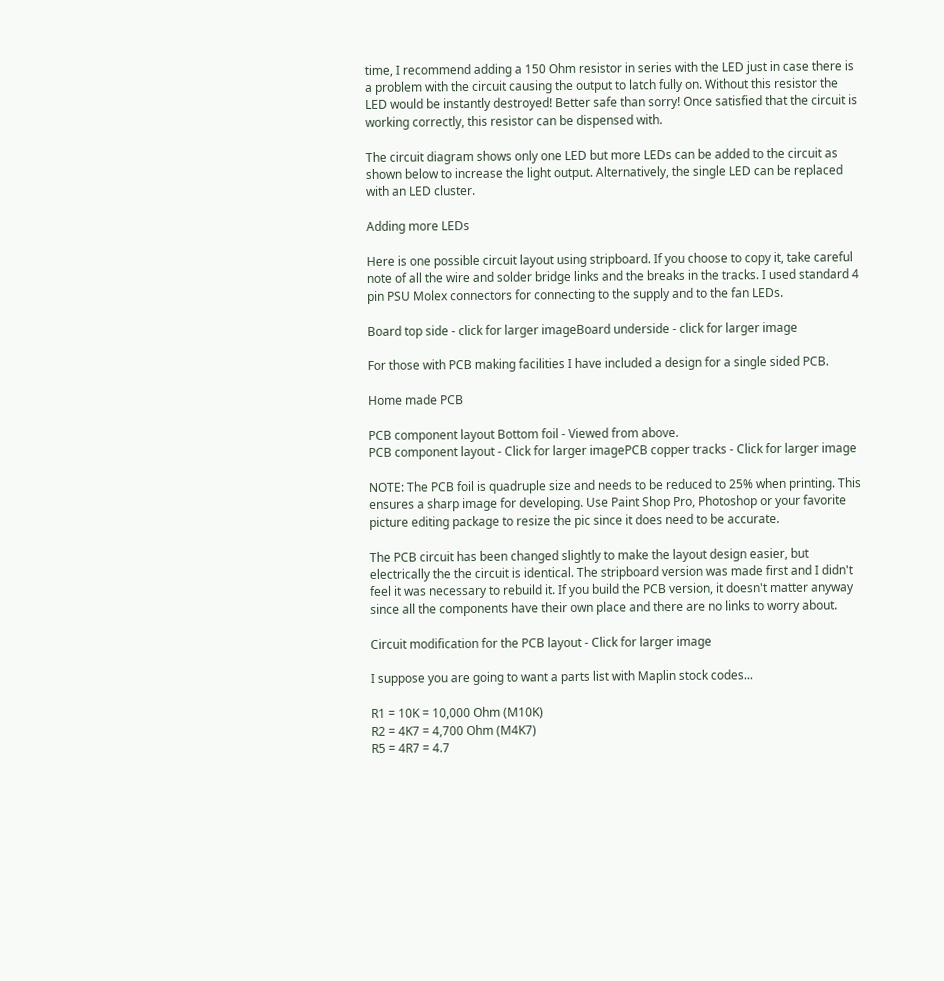time, I recommend adding a 150 Ohm resistor in series with the LED just in case there is a problem with the circuit causing the output to latch fully on. Without this resistor the LED would be instantly destroyed! Better safe than sorry! Once satisfied that the circuit is working correctly, this resistor can be dispensed with.

The circuit diagram shows only one LED but more LEDs can be added to the circuit as shown below to increase the light output. Alternatively, the single LED can be replaced with an LED cluster.

Adding more LEDs

Here is one possible circuit layout using stripboard. If you choose to copy it, take careful note of all the wire and solder bridge links and the breaks in the tracks. I used standard 4 pin PSU Molex connectors for connecting to the supply and to the fan LEDs.

Board top side - click for larger imageBoard underside - click for larger image

For those with PCB making facilities I have included a design for a single sided PCB.

Home made PCB

PCB component layout Bottom foil - Viewed from above.
PCB component layout - Click for larger imagePCB copper tracks - Click for larger image

NOTE: The PCB foil is quadruple size and needs to be reduced to 25% when printing. This ensures a sharp image for developing. Use Paint Shop Pro, Photoshop or your favorite picture editing package to resize the pic since it does need to be accurate.

The PCB circuit has been changed slightly to make the layout design easier, but electrically the the circuit is identical. The stripboard version was made first and I didn't feel it was necessary to rebuild it. If you build the PCB version, it doesn't matter anyway since all the components have their own place and there are no links to worry about.

Circuit modification for the PCB layout - Click for larger image

I suppose you are going to want a parts list with Maplin stock codes...

R1 = 10K = 10,000 Ohm (M10K)
R2 = 4K7 = 4,700 Ohm (M4K7)
R5 = 4R7 = 4.7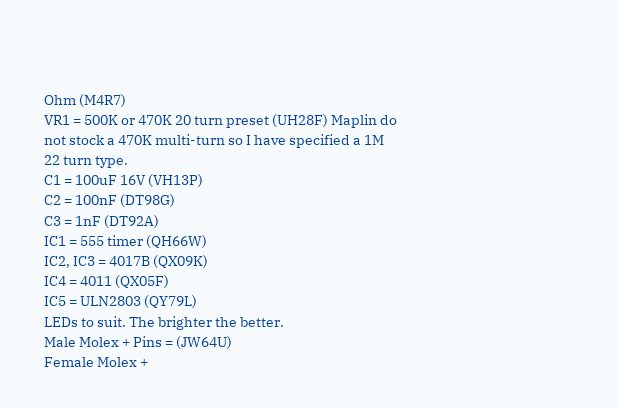Ohm (M4R7)
VR1 = 500K or 470K 20 turn preset (UH28F) Maplin do not stock a 470K multi-turn so I have specified a 1M 22 turn type.
C1 = 100uF 16V (VH13P)
C2 = 100nF (DT98G)
C3 = 1nF (DT92A)
IC1 = 555 timer (QH66W)
IC2, IC3 = 4017B (QX09K)
IC4 = 4011 (QX05F)
IC5 = ULN2803 (QY79L)
LEDs to suit. The brighter the better.
Male Molex + Pins = (JW64U)
Female Molex +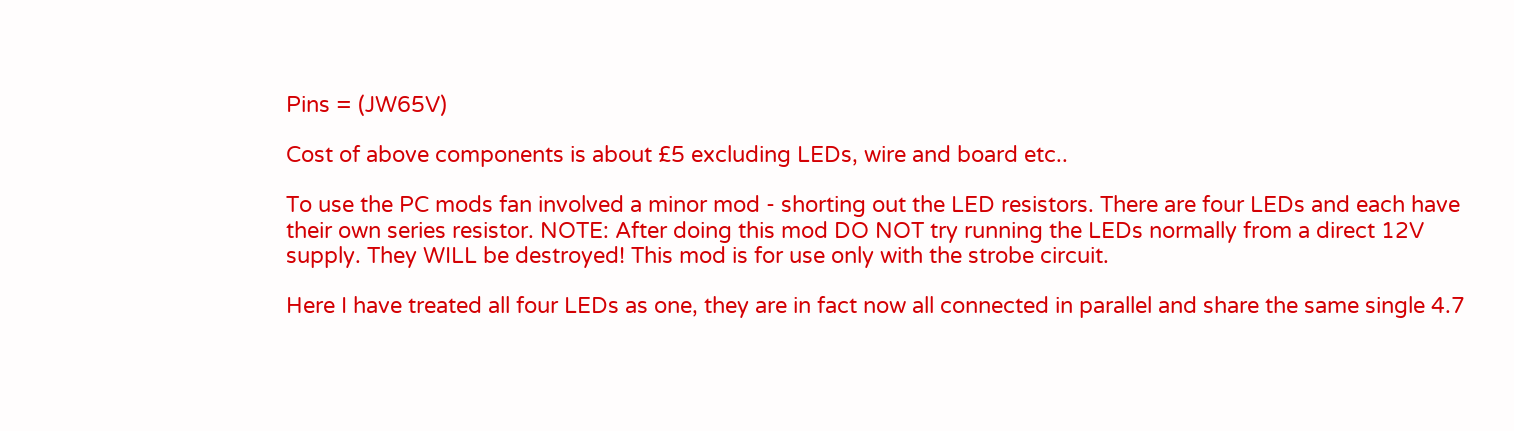Pins = (JW65V)

Cost of above components is about £5 excluding LEDs, wire and board etc..

To use the PC mods fan involved a minor mod - shorting out the LED resistors. There are four LEDs and each have their own series resistor. NOTE: After doing this mod DO NOT try running the LEDs normally from a direct 12V supply. They WILL be destroyed! This mod is for use only with the strobe circuit.

Here I have treated all four LEDs as one, they are in fact now all connected in parallel and share the same single 4.7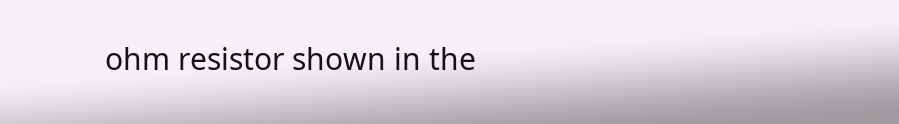ohm resistor shown in the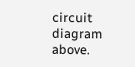circuit diagram above.